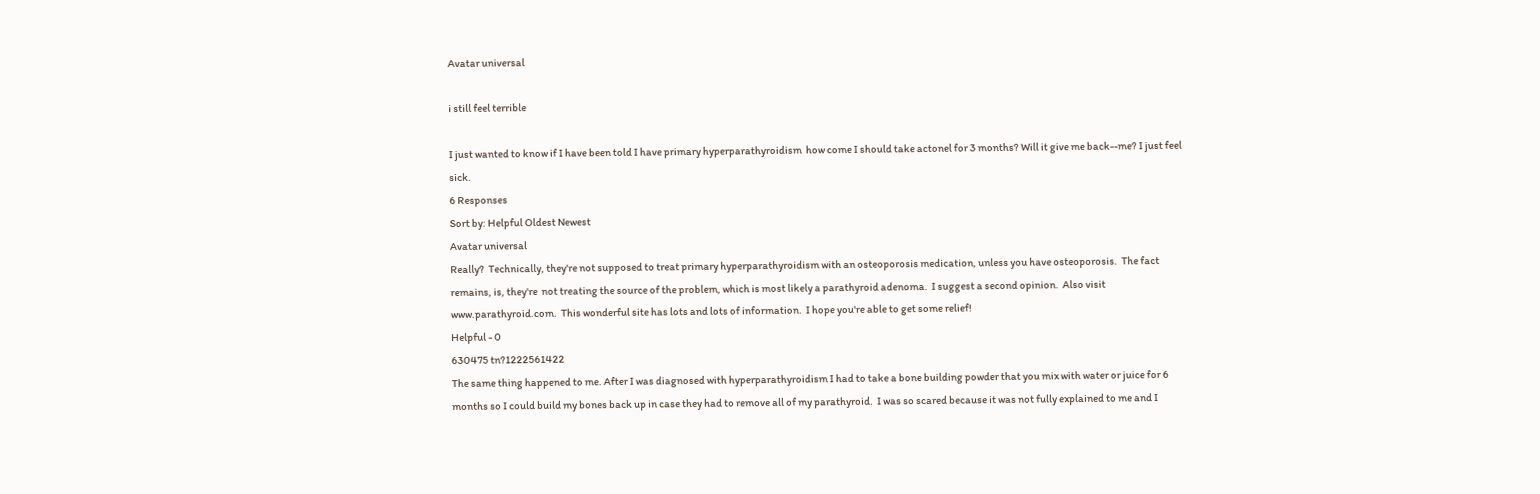Avatar universal

i still feel terrible

I just wanted to know if I have been told I have primary hyperparathyroidism  how come I should take actonel for 3 months? Will it give me back--me? I just feel sick.
6 Responses
Sort by: Helpful Oldest Newest
Avatar universal
Really?  Technically, they're not supposed to treat primary hyperparathyroidism with an osteoporosis medication, unless you have osteoporosis.  The fact remains, is, they're  not treating the source of the problem, which is most likely a parathyroid adenoma.  I suggest a second opinion.  Also visit www.parathyroid.com.  This wonderful site has lots and lots of information.  I hope you're able to get some relief!
Helpful - 0
630475 tn?1222561422
The same thing happened to me. After I was diagnosed with hyperparathyroidism I had to take a bone building powder that you mix with water or juice for 6 months so I could build my bones back up in case they had to remove all of my parathyroid.  I was so scared because it was not fully explained to me and I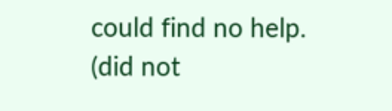could find no help. (did not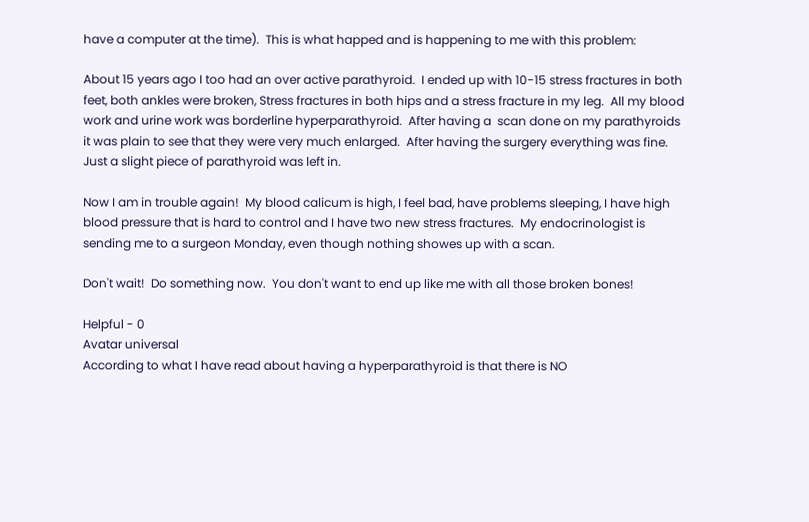have a computer at the time).  This is what happed and is happening to me with this problem:

About 15 years ago I too had an over active parathyroid.  I ended up with 10-15 stress fractures in both feet, both ankles were broken, Stress fractures in both hips and a stress fracture in my leg.  All my blood work and urine work was borderline hyperparathyroid.  After having a  scan done on my parathyroids it was plain to see that they were very much enlarged.  After having the surgery everything was fine.  Just a slight piece of parathyroid was left in.

Now I am in trouble again!  My blood calicum is high, I feel bad, have problems sleeping, I have high blood pressure that is hard to control and I have two new stress fractures.  My endocrinologist is sending me to a surgeon Monday, even though nothing showes up with a scan.

Don't wait!  Do something now.  You don't want to end up like me with all those broken bones!

Helpful - 0
Avatar universal
According to what I have read about having a hyperparathyroid is that there is NO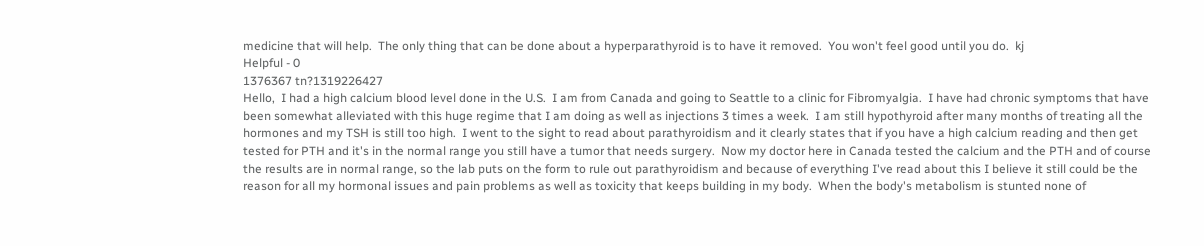medicine that will help.  The only thing that can be done about a hyperparathyroid is to have it removed.  You won't feel good until you do.  kj
Helpful - 0
1376367 tn?1319226427
Hello,  I had a high calcium blood level done in the U.S.  I am from Canada and going to Seattle to a clinic for Fibromyalgia.  I have had chronic symptoms that have been somewhat alleviated with this huge regime that I am doing as well as injections 3 times a week.  I am still hypothyroid after many months of treating all the hormones and my TSH is still too high.  I went to the sight to read about parathyroidism and it clearly states that if you have a high calcium reading and then get tested for PTH and it's in the normal range you still have a tumor that needs surgery.  Now my doctor here in Canada tested the calcium and the PTH and of course the results are in normal range, so the lab puts on the form to rule out parathyroidism and because of everything I've read about this I believe it still could be the reason for all my hormonal issues and pain problems as well as toxicity that keeps building in my body.  When the body's metabolism is stunted none of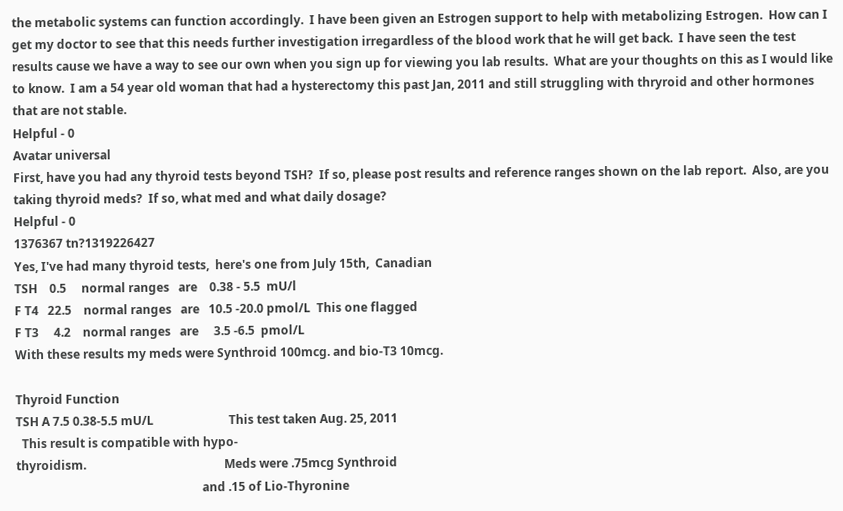the metabolic systems can function accordingly.  I have been given an Estrogen support to help with metabolizing Estrogen.  How can I get my doctor to see that this needs further investigation irregardless of the blood work that he will get back.  I have seen the test results cause we have a way to see our own when you sign up for viewing you lab results.  What are your thoughts on this as I would like to know.  I am a 54 year old woman that had a hysterectomy this past Jan, 2011 and still struggling with thryroid and other hormones that are not stable.
Helpful - 0
Avatar universal
First, have you had any thyroid tests beyond TSH?  If so, please post results and reference ranges shown on the lab report.  Also, are you taking thyroid meds?  If so, what med and what daily dosage?
Helpful - 0
1376367 tn?1319226427
Yes, I've had many thyroid tests,  here's one from July 15th,  Canadian
TSH    0.5     normal ranges   are    0.38 - 5.5  mU/l
F T4   22.5    normal ranges   are   10.5 -20.0 pmol/L  This one flagged
F T3     4.2    normal ranges   are     3.5 -6.5  pmol/L
With these results my meds were Synthroid 100mcg. and bio-T3 10mcg.

Thyroid Function
TSH A 7.5 0.38-5.5 mU/L                         This test taken Aug. 25, 2011
  This result is compatible with hypo-
thyroidism.                                              Meds were .75mcg Synthroid
                                                              and .15 of Lio-Thyronine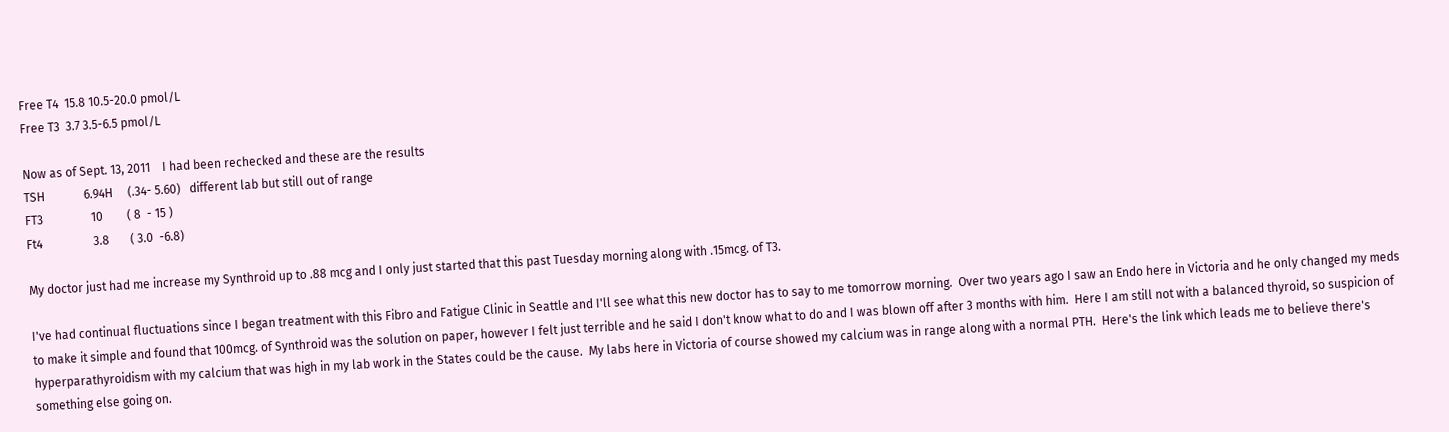Free T4  15.8 10.5-20.0 pmol/L
Free T3  3.7 3.5-6.5 pmol/L

Now as of Sept. 13, 2011    I had been rechecked and these are the results
TSH             6.94H     (.34- 5.60)   different lab but still out of range
FT3                10        ( 8  - 15 )
Ft4                 3.8       ( 3.0  -6.8)

My doctor just had me increase my Synthroid up to .88 mcg and I only just started that this past Tuesday morning along with .15mcg. of T3.

I've had continual fluctuations since I began treatment with this Fibro and Fatigue Clinic in Seattle and I'll see what this new doctor has to say to me tomorrow morning.  Over two years ago I saw an Endo here in Victoria and he only changed my meds to make it simple and found that 100mcg. of Synthroid was the solution on paper, however I felt just terrible and he said I don't know what to do and I was blown off after 3 months with him.  Here I am still not with a balanced thyroid, so suspicion of hyperparathyroidism with my calcium that was high in my lab work in the States could be the cause.  My labs here in Victoria of course showed my calcium was in range along with a normal PTH.  Here's the link which leads me to believe there's something else going on.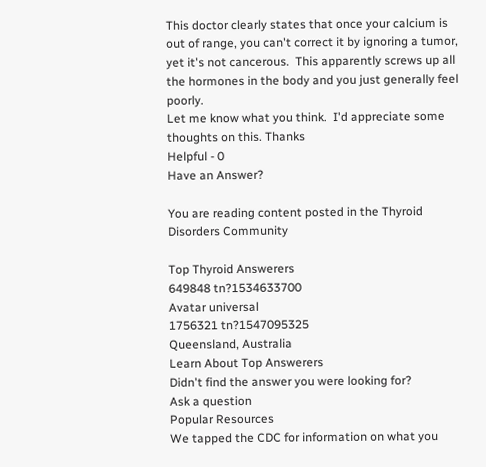This doctor clearly states that once your calcium is out of range, you can't correct it by ignoring a tumor, yet it's not cancerous.  This apparently screws up all the hormones in the body and you just generally feel poorly.
Let me know what you think.  I'd appreciate some thoughts on this. Thanks
Helpful - 0
Have an Answer?

You are reading content posted in the Thyroid Disorders Community

Top Thyroid Answerers
649848 tn?1534633700
Avatar universal
1756321 tn?1547095325
Queensland, Australia
Learn About Top Answerers
Didn't find the answer you were looking for?
Ask a question
Popular Resources
We tapped the CDC for information on what you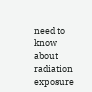need to know about radiation exposure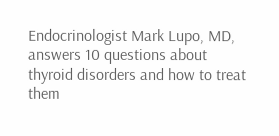Endocrinologist Mark Lupo, MD, answers 10 questions about thyroid disorders and how to treat them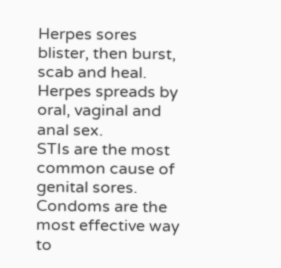Herpes sores blister, then burst, scab and heal.
Herpes spreads by oral, vaginal and anal sex.
STIs are the most common cause of genital sores.
Condoms are the most effective way to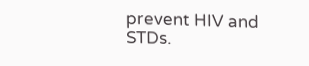prevent HIV and STDs.